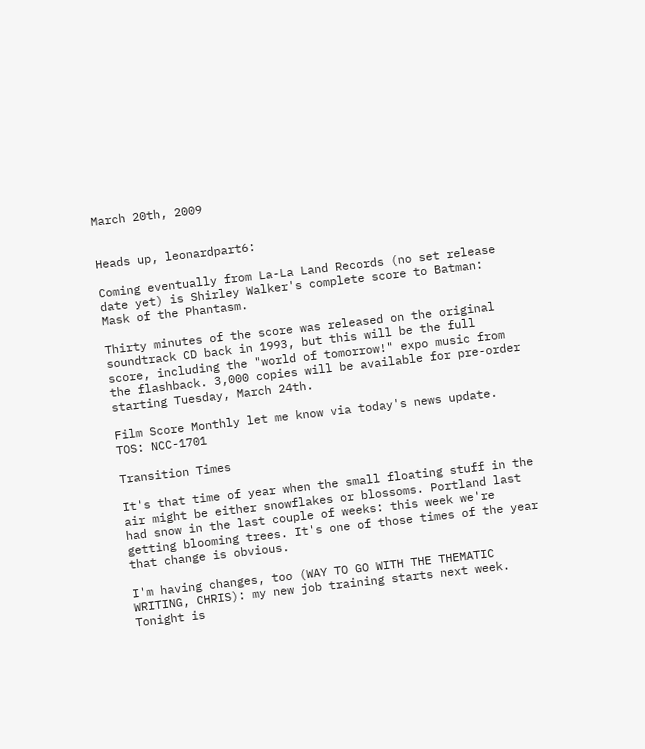March 20th, 2009


Heads up, leonardpart6:

Coming eventually from La-La Land Records (no set release date yet) is Shirley Walker's complete score to Batman: Mask of the Phantasm.

Thirty minutes of the score was released on the original soundtrack CD back in 1993, but this will be the full score, including the "world of tomorrow!" expo music from the flashback. 3,000 copies will be available for pre-order starting Tuesday, March 24th.

Film Score Monthly let me know via today's news update.
TOS: NCC-1701

Transition Times

It's that time of year when the small floating stuff in the air might be either snowflakes or blossoms. Portland last had snow in the last couple of weeks: this week we're getting blooming trees. It's one of those times of the year that change is obvious.

I'm having changes, too (WAY TO GO WITH THE THEMATIC WRITING, CHRIS): my new job training starts next week. Tonight is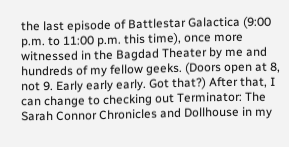the last episode of Battlestar Galactica (9:00 p.m. to 11:00 p.m. this time), once more witnessed in the Bagdad Theater by me and hundreds of my fellow geeks. (Doors open at 8, not 9. Early early early. Got that?) After that, I can change to checking out Terminator: The Sarah Connor Chronicles and Dollhouse in my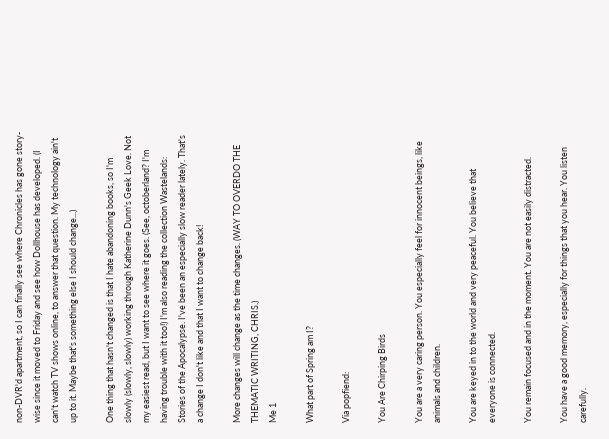non-DVR'd apartment, so I can finally see where Chronicles has gone story-wise since it moved to Friday and see how Dollhouse has developed. (I can't watch TV shows online, to answer that question. My technology ain't up to it. Maybe that's something else I should change...)

One thing that hasn't changed is that I hate abandoning books, so I'm slowly (slowly, slowly) working through Katherine Dunn's Geek Love. Not my easiest read, but I want to see where it goes. (See, octoberland? I'm having trouble with it too!) I'm also reading the collection Wastelands: Stories of the Apocalypse. I've been an especially slow reader lately. That's a change I don't like and that I want to change back!

More changes will change as the time changes. (WAY TO OVERDO THE THEMATIC WRITING, CHRIS.)
Me 1

What part of Spring am I?

Via popfiend:

You Are Chirping Birds

You are a very caring person. You especially feel for innocent beings, like animals and children.

You are keyed in to the world and very peaceful. You believe that everyone is connected.

You remain focused and in the moment. You are not easily distracted.

You have a good memory, especially for things that you hear. You listen carefully.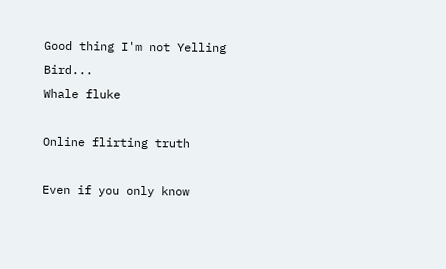Good thing I'm not Yelling Bird...
Whale fluke

Online flirting truth

Even if you only know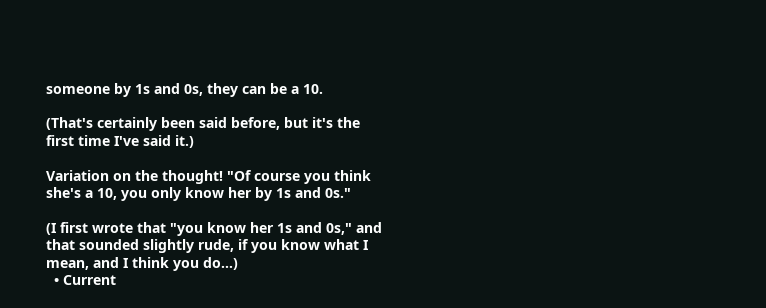someone by 1s and 0s, they can be a 10.

(That's certainly been said before, but it's the first time I've said it.)

Variation on the thought! "Of course you think she's a 10, you only know her by 1s and 0s."

(I first wrote that "you know her 1s and 0s," and that sounded slightly rude, if you know what I mean, and I think you do...)
  • Current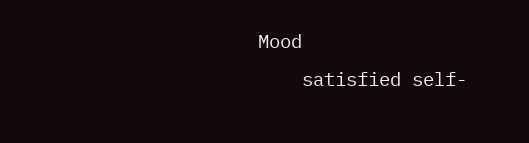Mood
    satisfied self-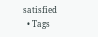satisfied
  • Tags